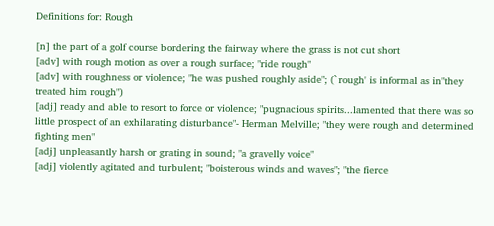Definitions for: Rough

[n] the part of a golf course bordering the fairway where the grass is not cut short
[adv] with rough motion as over a rough surface; "ride rough"
[adv] with roughness or violence; "he was pushed roughly aside"; (`rough' is informal as in"they treated him rough")
[adj] ready and able to resort to force or violence; "pugnacious spirits...lamented that there was so little prospect of an exhilarating disturbance"- Herman Melville; "they were rough and determined fighting men"
[adj] unpleasantly harsh or grating in sound; "a gravelly voice"
[adj] violently agitated and turbulent; "boisterous winds and waves"; "the fierce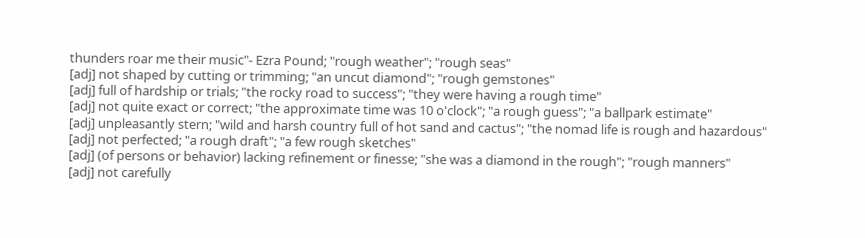thunders roar me their music"- Ezra Pound; "rough weather"; "rough seas"
[adj] not shaped by cutting or trimming; "an uncut diamond"; "rough gemstones"
[adj] full of hardship or trials; "the rocky road to success"; "they were having a rough time"
[adj] not quite exact or correct; "the approximate time was 10 o'clock"; "a rough guess"; "a ballpark estimate"
[adj] unpleasantly stern; "wild and harsh country full of hot sand and cactus"; "the nomad life is rough and hazardous"
[adj] not perfected; "a rough draft"; "a few rough sketches"
[adj] (of persons or behavior) lacking refinement or finesse; "she was a diamond in the rough"; "rough manners"
[adj] not carefully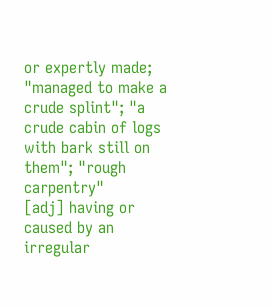or expertly made; "managed to make a crude splint"; "a crude cabin of logs with bark still on them"; "rough carpentry"
[adj] having or caused by an irregular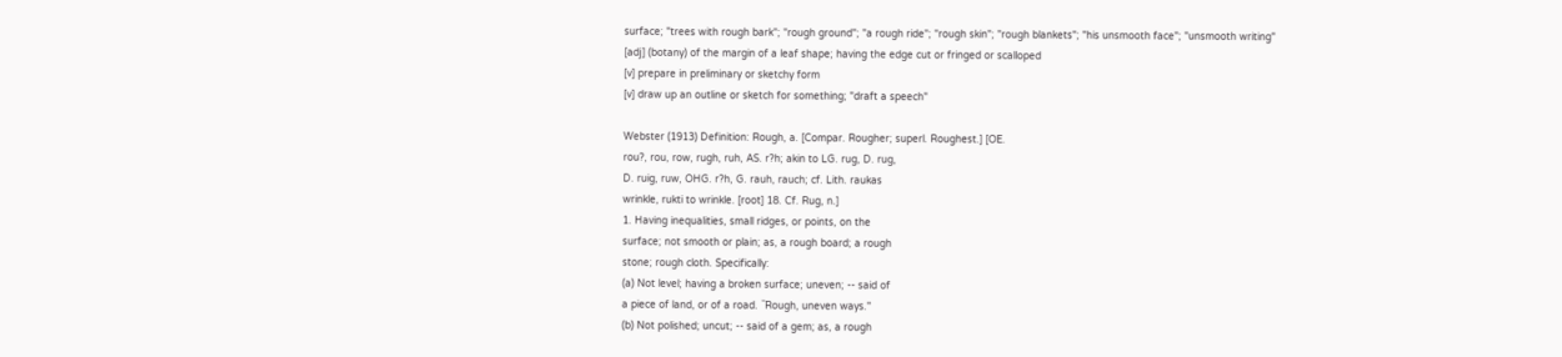surface; "trees with rough bark"; "rough ground"; "a rough ride"; "rough skin"; "rough blankets"; "his unsmooth face"; "unsmooth writing"
[adj] (botany) of the margin of a leaf shape; having the edge cut or fringed or scalloped
[v] prepare in preliminary or sketchy form
[v] draw up an outline or sketch for something; "draft a speech"

Webster (1913) Definition: Rough, a. [Compar. Rougher; superl. Roughest.] [OE.
rou?, rou, row, rugh, ruh, AS. r?h; akin to LG. rug, D. rug,
D. ruig, ruw, OHG. r?h, G. rauh, rauch; cf. Lith. raukas
wrinkle, rukti to wrinkle. [root] 18. Cf. Rug, n.]
1. Having inequalities, small ridges, or points, on the
surface; not smooth or plain; as, a rough board; a rough
stone; rough cloth. Specifically:
(a) Not level; having a broken surface; uneven; -- said of
a piece of land, or of a road. ``Rough, uneven ways.''
(b) Not polished; uncut; -- said of a gem; as, a rough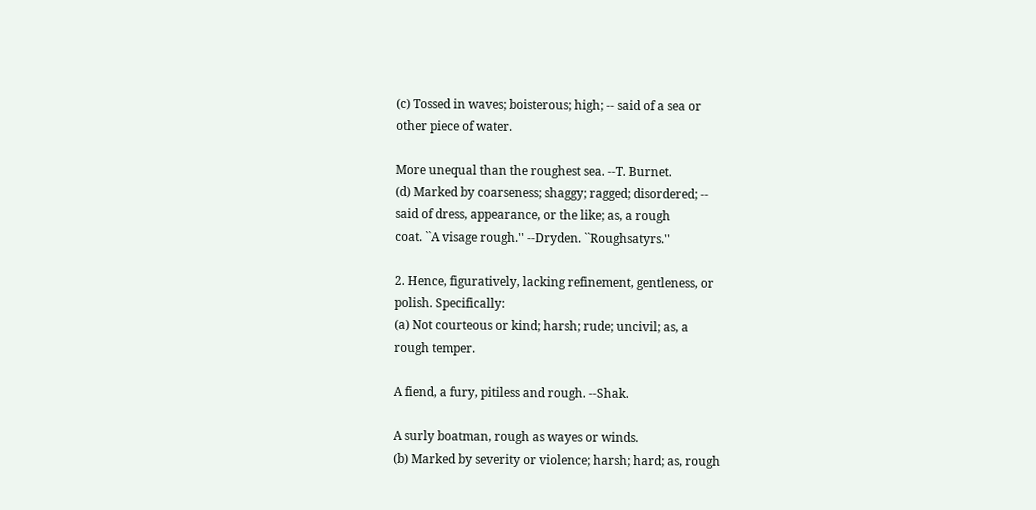(c) Tossed in waves; boisterous; high; -- said of a sea or
other piece of water.

More unequal than the roughest sea. --T. Burnet.
(d) Marked by coarseness; shaggy; ragged; disordered; --
said of dress, appearance, or the like; as, a rough
coat. ``A visage rough.'' --Dryden. ``Roughsatyrs.''

2. Hence, figuratively, lacking refinement, gentleness, or
polish. Specifically:
(a) Not courteous or kind; harsh; rude; uncivil; as, a
rough temper.

A fiend, a fury, pitiless and rough. --Shak.

A surly boatman, rough as wayes or winds.
(b) Marked by severity or violence; harsh; hard; as, rough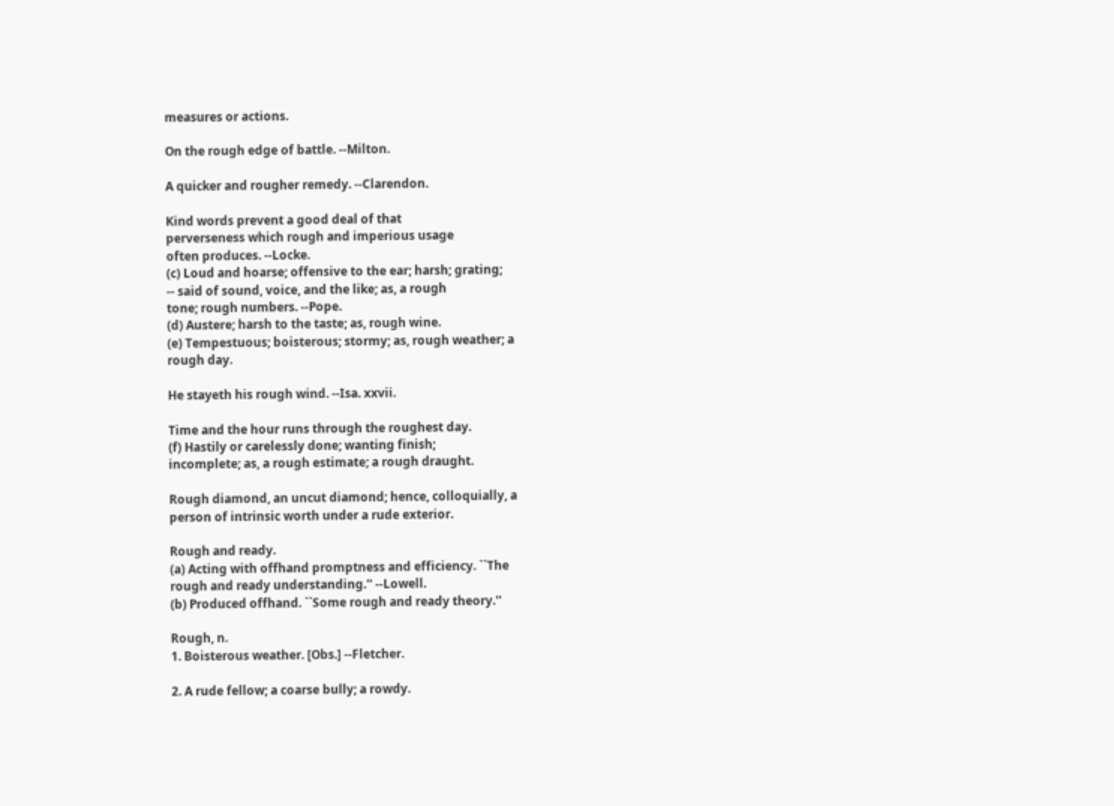measures or actions.

On the rough edge of battle. --Milton.

A quicker and rougher remedy. --Clarendon.

Kind words prevent a good deal of that
perverseness which rough and imperious usage
often produces. --Locke.
(c) Loud and hoarse; offensive to the ear; harsh; grating;
-- said of sound, voice, and the like; as, a rough
tone; rough numbers. --Pope.
(d) Austere; harsh to the taste; as, rough wine.
(e) Tempestuous; boisterous; stormy; as, rough weather; a
rough day.

He stayeth his rough wind. --Isa. xxvii.

Time and the hour runs through the roughest day.
(f) Hastily or carelessly done; wanting finish;
incomplete; as, a rough estimate; a rough draught.

Rough diamond, an uncut diamond; hence, colloquially, a
person of intrinsic worth under a rude exterior.

Rough and ready.
(a) Acting with offhand promptness and efficiency. ``The
rough and ready understanding.'' --Lowell.
(b) Produced offhand. ``Some rough and ready theory.''

Rough, n.
1. Boisterous weather. [Obs.] --Fletcher.

2. A rude fellow; a coarse bully; a rowdy.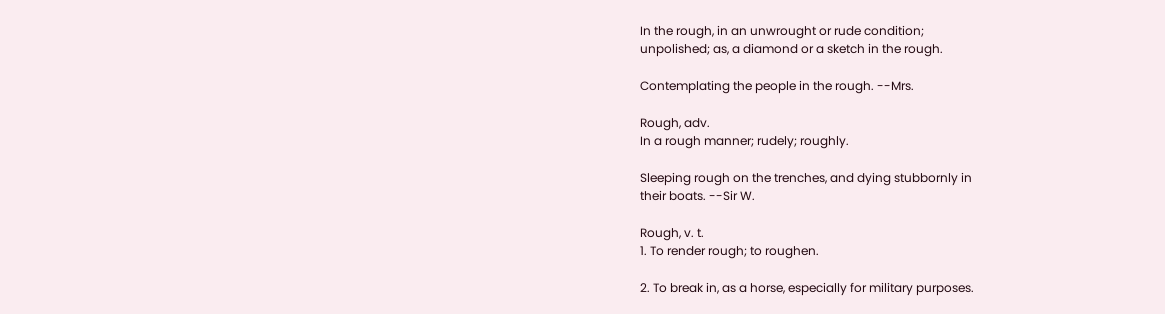In the rough, in an unwrought or rude condition;
unpolished; as, a diamond or a sketch in the rough.

Contemplating the people in the rough. --Mrs.

Rough, adv.
In a rough manner; rudely; roughly.

Sleeping rough on the trenches, and dying stubbornly in
their boats. --Sir W.

Rough, v. t.
1. To render rough; to roughen.

2. To break in, as a horse, especially for military purposes.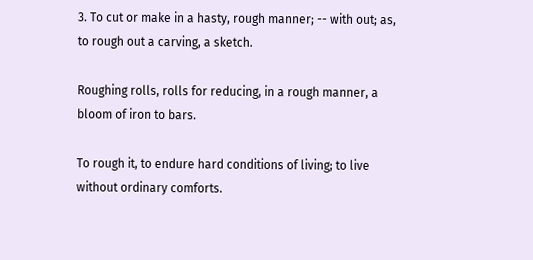3. To cut or make in a hasty, rough manner; -- with out; as,
to rough out a carving, a sketch.

Roughing rolls, rolls for reducing, in a rough manner, a
bloom of iron to bars.

To rough it, to endure hard conditions of living; to live
without ordinary comforts.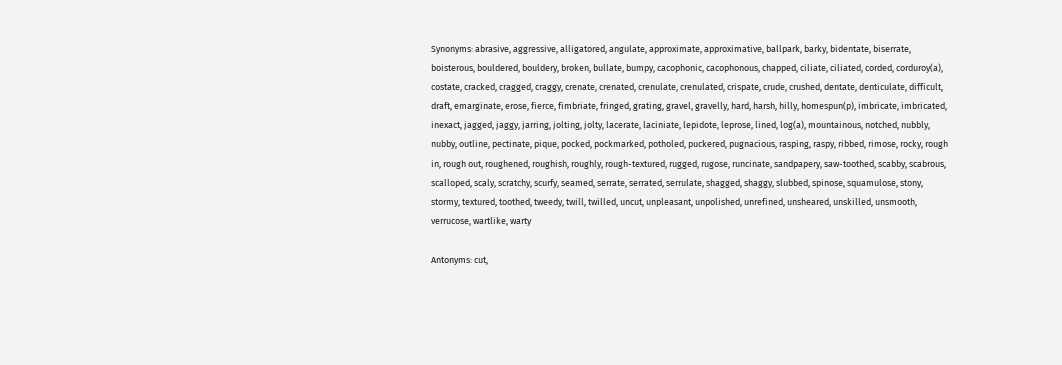Synonyms: abrasive, aggressive, alligatored, angulate, approximate, approximative, ballpark, barky, bidentate, biserrate, boisterous, bouldered, bouldery, broken, bullate, bumpy, cacophonic, cacophonous, chapped, ciliate, ciliated, corded, corduroy(a), costate, cracked, cragged, craggy, crenate, crenated, crenulate, crenulated, crispate, crude, crushed, dentate, denticulate, difficult, draft, emarginate, erose, fierce, fimbriate, fringed, grating, gravel, gravelly, hard, harsh, hilly, homespun(p), imbricate, imbricated, inexact, jagged, jaggy, jarring, jolting, jolty, lacerate, laciniate, lepidote, leprose, lined, log(a), mountainous, notched, nubbly, nubby, outline, pectinate, pique, pocked, pockmarked, potholed, puckered, pugnacious, rasping, raspy, ribbed, rimose, rocky, rough in, rough out, roughened, roughish, roughly, rough-textured, rugged, rugose, runcinate, sandpapery, saw-toothed, scabby, scabrous, scalloped, scaly, scratchy, scurfy, seamed, serrate, serrated, serrulate, shagged, shaggy, slubbed, spinose, squamulose, stony, stormy, textured, toothed, tweedy, twill, twilled, uncut, unpleasant, unpolished, unrefined, unsheared, unskilled, unsmooth, verrucose, wartlike, warty

Antonyms: cut,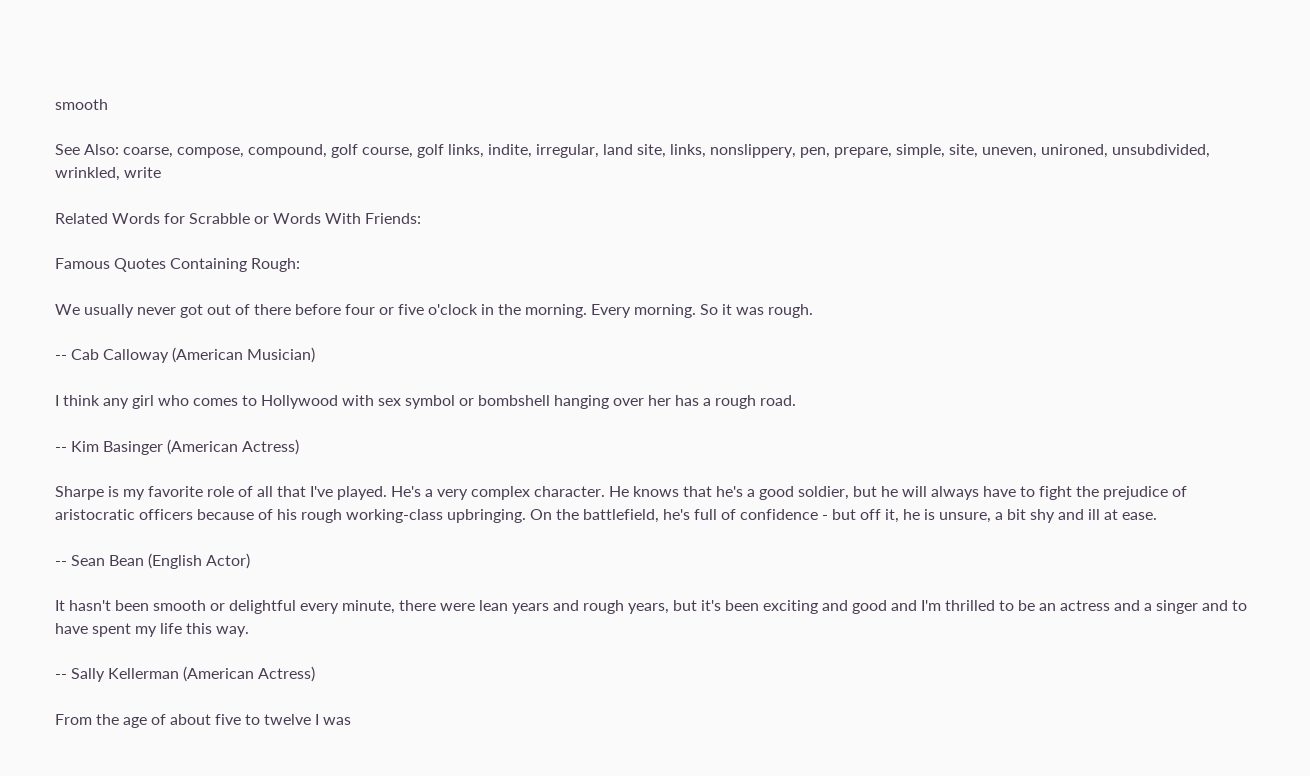smooth

See Also: coarse, compose, compound, golf course, golf links, indite, irregular, land site, links, nonslippery, pen, prepare, simple, site, uneven, unironed, unsubdivided, wrinkled, write

Related Words for Scrabble or Words With Friends:

Famous Quotes Containing Rough:

We usually never got out of there before four or five o'clock in the morning. Every morning. So it was rough.

-- Cab Calloway (American Musician)

I think any girl who comes to Hollywood with sex symbol or bombshell hanging over her has a rough road.

-- Kim Basinger (American Actress)

Sharpe is my favorite role of all that I've played. He's a very complex character. He knows that he's a good soldier, but he will always have to fight the prejudice of aristocratic officers because of his rough working-class upbringing. On the battlefield, he's full of confidence - but off it, he is unsure, a bit shy and ill at ease.

-- Sean Bean (English Actor)

It hasn't been smooth or delightful every minute, there were lean years and rough years, but it's been exciting and good and I'm thrilled to be an actress and a singer and to have spent my life this way.

-- Sally Kellerman (American Actress)

From the age of about five to twelve I was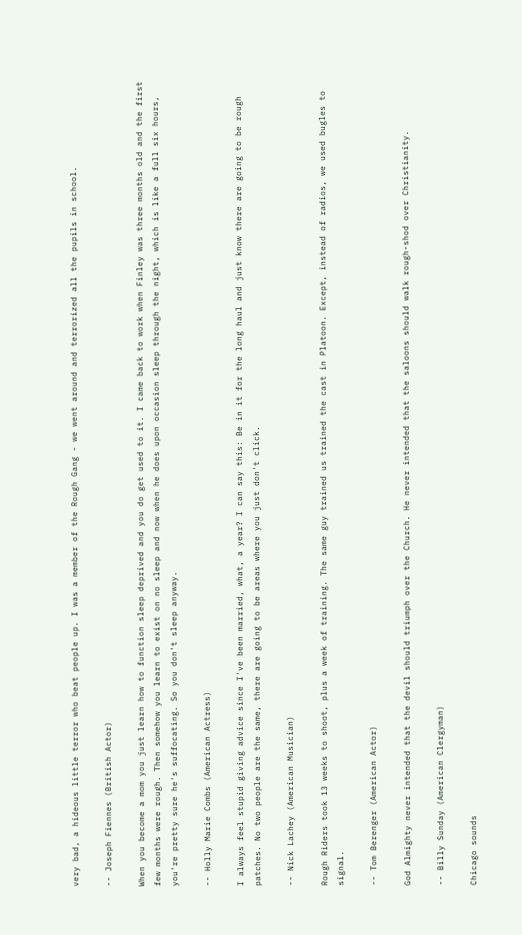very bad, a hideous little terror who beat people up. I was a member of the Rough Gang - we went around and terrorized all the pupils in school.

-- Joseph Fiennes (British Actor)

When you become a mom you just learn how to function sleep deprived and you do get used to it. I came back to work when Finley was three months old and the first few months were rough. Then somehow you learn to exist on no sleep and now when he does upon occasion sleep through the night, which is like a full six hours, you're pretty sure he's suffocating. So you don't sleep anyway.

-- Holly Marie Combs (American Actress)

I always feel stupid giving advice since I've been married, what, a year? I can say this: Be in it for the long haul and just know there are going to be rough patches. No two people are the same, there are going to be areas where you just don't click.

-- Nick Lachey (American Musician)

Rough Riders took 13 weeks to shoot, plus a week of training. The same guy trained us trained the cast in Platoon. Except, instead of radios, we used bugles to signal.

-- Tom Berenger (American Actor)

God Almighty never intended that the devil should triumph over the Church. He never intended that the saloons should walk rough-shod over Christianity.

-- Billy Sunday (American Clergyman)

Chicago sounds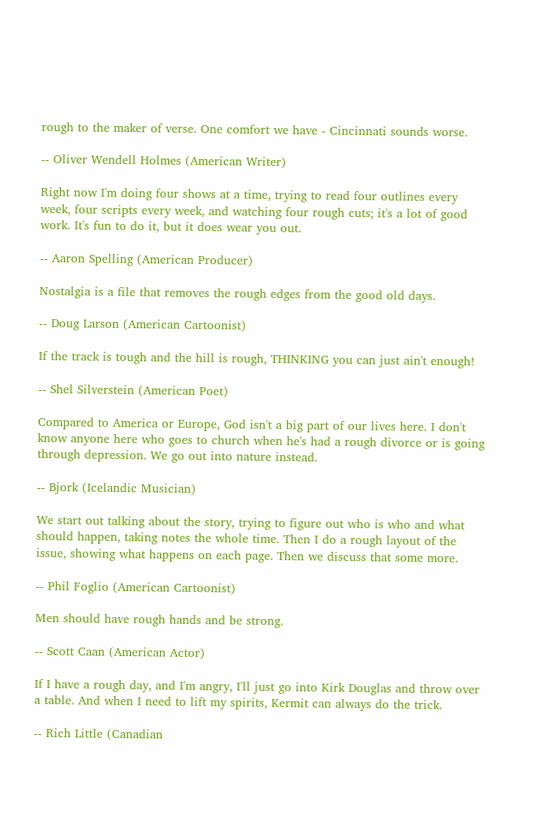rough to the maker of verse. One comfort we have - Cincinnati sounds worse.

-- Oliver Wendell Holmes (American Writer)

Right now I'm doing four shows at a time, trying to read four outlines every week, four scripts every week, and watching four rough cuts; it's a lot of good work. It's fun to do it, but it does wear you out.

-- Aaron Spelling (American Producer)

Nostalgia is a file that removes the rough edges from the good old days.

-- Doug Larson (American Cartoonist)

If the track is tough and the hill is rough, THINKING you can just ain't enough!

-- Shel Silverstein (American Poet)

Compared to America or Europe, God isn't a big part of our lives here. I don't know anyone here who goes to church when he's had a rough divorce or is going through depression. We go out into nature instead.

-- Bjork (Icelandic Musician)

We start out talking about the story, trying to figure out who is who and what should happen, taking notes the whole time. Then I do a rough layout of the issue, showing what happens on each page. Then we discuss that some more.

-- Phil Foglio (American Cartoonist)

Men should have rough hands and be strong.

-- Scott Caan (American Actor)

If I have a rough day, and I'm angry, I'll just go into Kirk Douglas and throw over a table. And when I need to lift my spirits, Kermit can always do the trick.

-- Rich Little (Canadian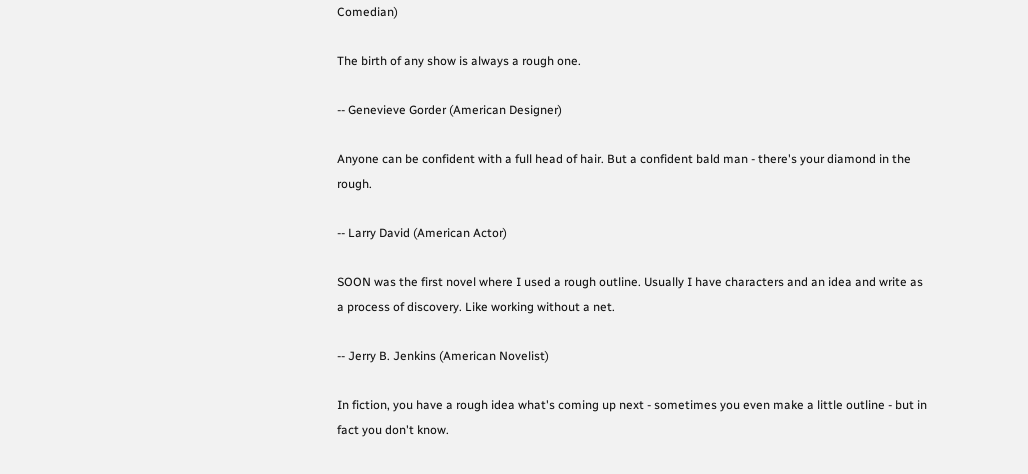Comedian)

The birth of any show is always a rough one.

-- Genevieve Gorder (American Designer)

Anyone can be confident with a full head of hair. But a confident bald man - there's your diamond in the rough.

-- Larry David (American Actor)

SOON was the first novel where I used a rough outline. Usually I have characters and an idea and write as a process of discovery. Like working without a net.

-- Jerry B. Jenkins (American Novelist)

In fiction, you have a rough idea what's coming up next - sometimes you even make a little outline - but in fact you don't know.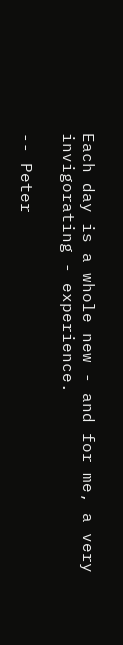Each day is a whole new - and for me, a very invigorating - experience.

-- Peter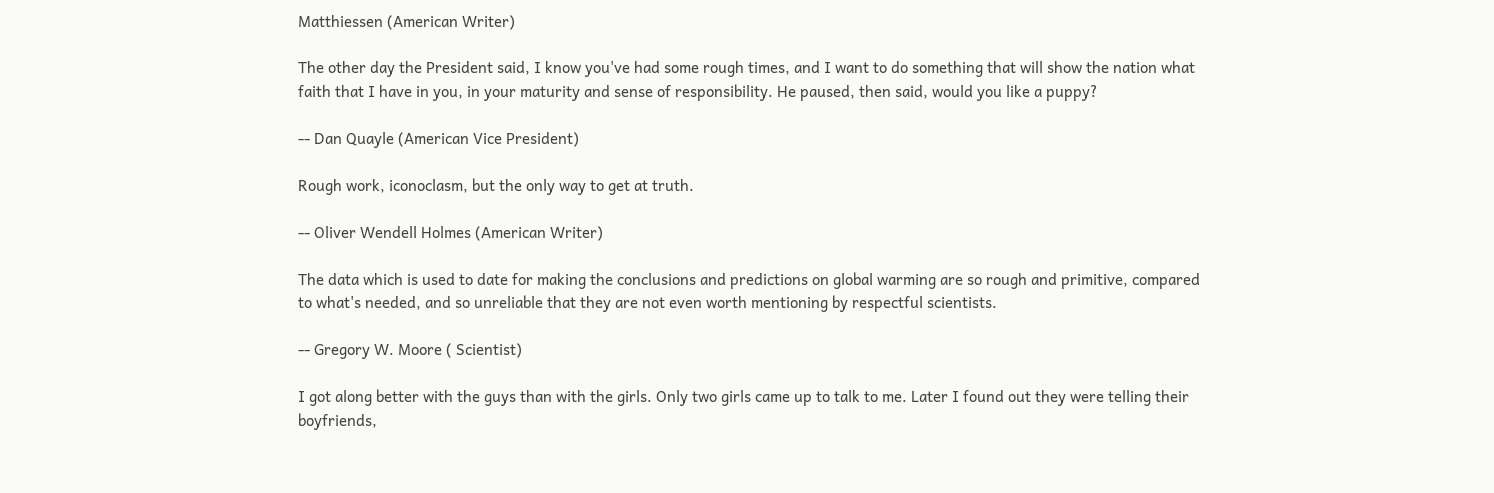Matthiessen (American Writer)

The other day the President said, I know you've had some rough times, and I want to do something that will show the nation what faith that I have in you, in your maturity and sense of responsibility. He paused, then said, would you like a puppy?

-- Dan Quayle (American Vice President)

Rough work, iconoclasm, but the only way to get at truth.

-- Oliver Wendell Holmes (American Writer)

The data which is used to date for making the conclusions and predictions on global warming are so rough and primitive, compared to what's needed, and so unreliable that they are not even worth mentioning by respectful scientists.

-- Gregory W. Moore ( Scientist)

I got along better with the guys than with the girls. Only two girls came up to talk to me. Later I found out they were telling their boyfriends,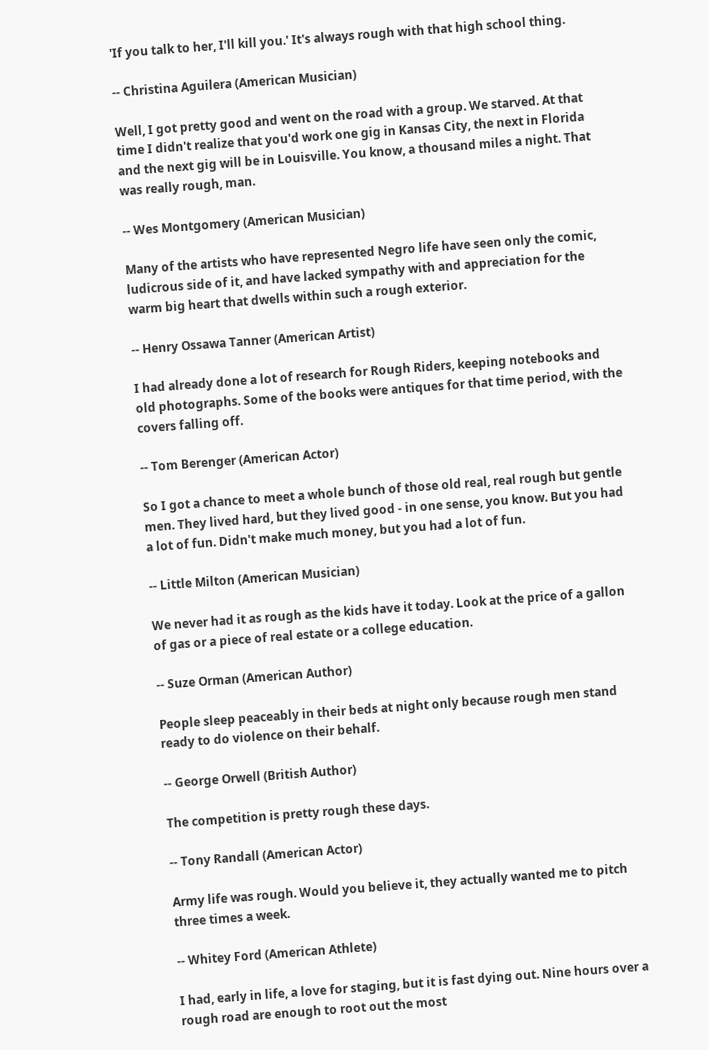'If you talk to her, I'll kill you.' It's always rough with that high school thing.

-- Christina Aguilera (American Musician)

Well, I got pretty good and went on the road with a group. We starved. At that time I didn't realize that you'd work one gig in Kansas City, the next in Florida and the next gig will be in Louisville. You know, a thousand miles a night. That was really rough, man.

-- Wes Montgomery (American Musician)

Many of the artists who have represented Negro life have seen only the comic, ludicrous side of it, and have lacked sympathy with and appreciation for the warm big heart that dwells within such a rough exterior.

-- Henry Ossawa Tanner (American Artist)

I had already done a lot of research for Rough Riders, keeping notebooks and old photographs. Some of the books were antiques for that time period, with the covers falling off.

-- Tom Berenger (American Actor)

So I got a chance to meet a whole bunch of those old real, real rough but gentle men. They lived hard, but they lived good - in one sense, you know. But you had a lot of fun. Didn't make much money, but you had a lot of fun.

-- Little Milton (American Musician)

We never had it as rough as the kids have it today. Look at the price of a gallon of gas or a piece of real estate or a college education.

-- Suze Orman (American Author)

People sleep peaceably in their beds at night only because rough men stand ready to do violence on their behalf.

-- George Orwell (British Author)

The competition is pretty rough these days.

-- Tony Randall (American Actor)

Army life was rough. Would you believe it, they actually wanted me to pitch three times a week.

-- Whitey Ford (American Athlete)

I had, early in life, a love for staging, but it is fast dying out. Nine hours over a rough road are enough to root out the most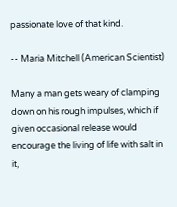passionate love of that kind.

-- Maria Mitchell (American Scientist)

Many a man gets weary of clamping down on his rough impulses, which if given occasional release would encourage the living of life with salt in it,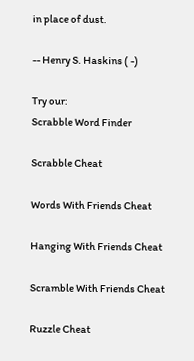in place of dust.

-- Henry S. Haskins ( -)

Try our:
Scrabble Word Finder

Scrabble Cheat

Words With Friends Cheat

Hanging With Friends Cheat

Scramble With Friends Cheat

Ruzzle Cheat